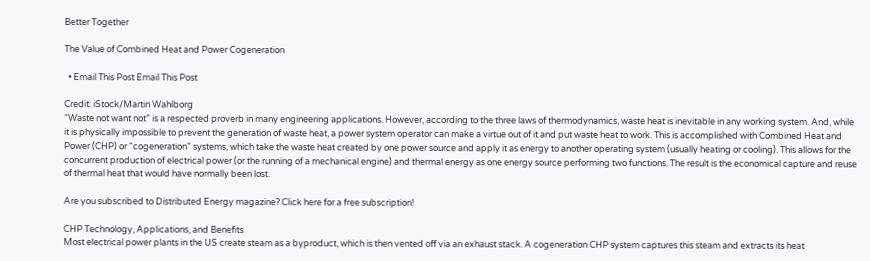Better Together

The Value of Combined Heat and Power Cogeneration

  • Email This Post Email This Post

Credit: iStock/Martin Wahlborg
“Waste not want not” is a respected proverb in many engineering applications. However, according to the three laws of thermodynamics, waste heat is inevitable in any working system. And, while it is physically impossible to prevent the generation of waste heat, a power system operator can make a virtue out of it and put waste heat to work. This is accomplished with Combined Heat and Power (CHP) or “cogeneration” systems, which take the waste heat created by one power source and apply it as energy to another operating system (usually heating or cooling). This allows for the concurrent production of electrical power (or the running of a mechanical engine) and thermal energy as one energy source performing two functions. The result is the economical capture and reuse of thermal heat that would have normally been lost.

Are you subscribed to Distributed Energy magazine? Click here for a free subscription!

CHP Technology, Applications, and Benefits
Most electrical power plants in the US create steam as a byproduct, which is then vented off via an exhaust stack. A cogeneration CHP system captures this steam and extracts its heat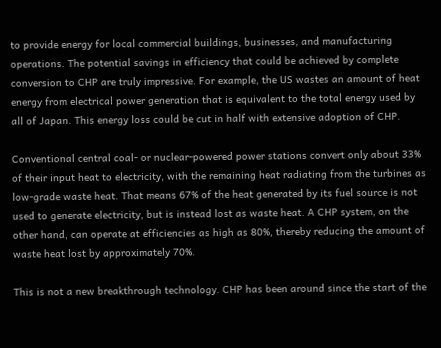to provide energy for local commercial buildings, businesses, and manufacturing operations. The potential savings in efficiency that could be achieved by complete conversion to CHP are truly impressive. For example, the US wastes an amount of heat energy from electrical power generation that is equivalent to the total energy used by all of Japan. This energy loss could be cut in half with extensive adoption of CHP.

Conventional central coal- or nuclear-powered power stations convert only about 33% of their input heat to electricity, with the remaining heat radiating from the turbines as low-grade waste heat. That means 67% of the heat generated by its fuel source is not used to generate electricity, but is instead lost as waste heat. A CHP system, on the other hand, can operate at efficiencies as high as 80%, thereby reducing the amount of waste heat lost by approximately 70%.

This is not a new breakthrough technology. CHP has been around since the start of the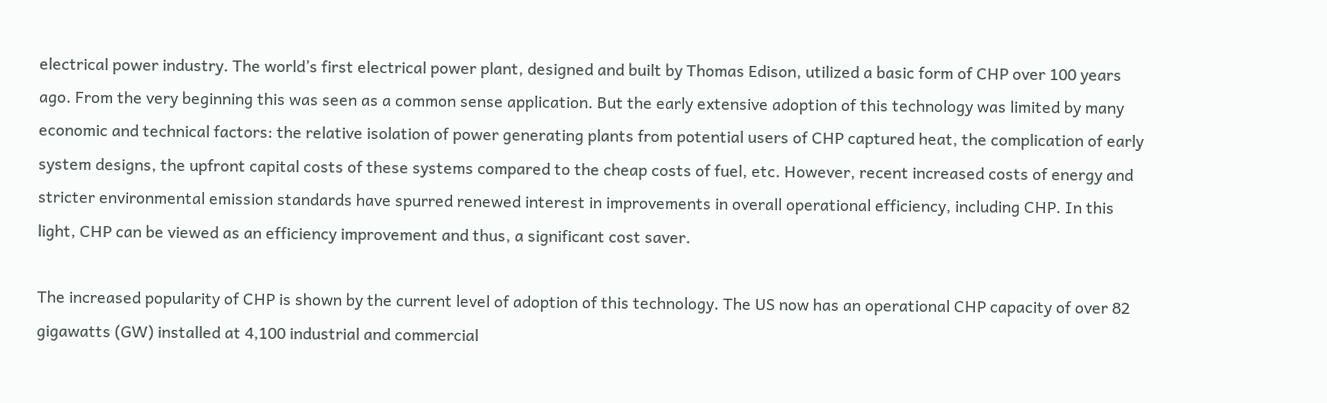electrical power industry. The world’s first electrical power plant, designed and built by Thomas Edison, utilized a basic form of CHP over 100 years ago. From the very beginning this was seen as a common sense application. But the early extensive adoption of this technology was limited by many economic and technical factors: the relative isolation of power generating plants from potential users of CHP captured heat, the complication of early system designs, the upfront capital costs of these systems compared to the cheap costs of fuel, etc. However, recent increased costs of energy and stricter environmental emission standards have spurred renewed interest in improvements in overall operational efficiency, including CHP. In this light, CHP can be viewed as an efficiency improvement and thus, a significant cost saver.

The increased popularity of CHP is shown by the current level of adoption of this technology. The US now has an operational CHP capacity of over 82 gigawatts (GW) installed at 4,100 industrial and commercial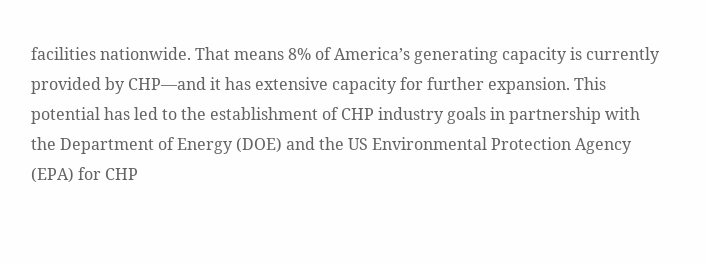facilities nationwide. That means 8% of America’s generating capacity is currently provided by CHP—and it has extensive capacity for further expansion. This potential has led to the establishment of CHP industry goals in partnership with the Department of Energy (DOE) and the US Environmental Protection Agency (EPA) for CHP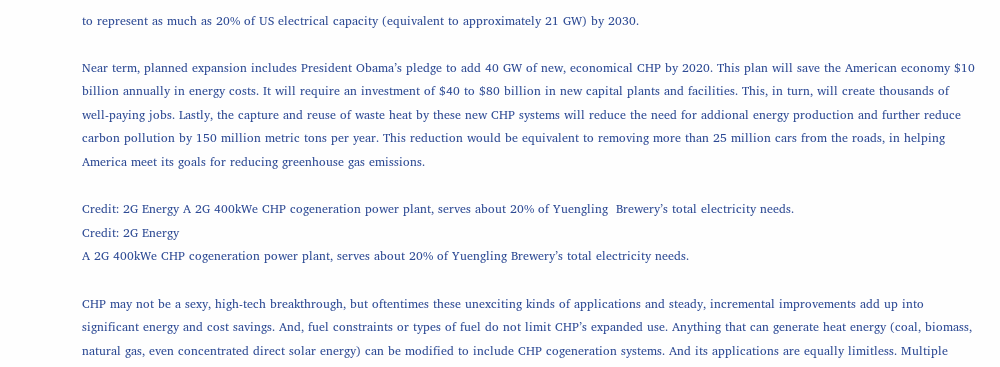to represent as much as 20% of US electrical capacity (equivalent to approximately 21 GW) by 2030.

Near term, planned expansion includes President Obama’s pledge to add 40 GW of new, economical CHP by 2020. This plan will save the American economy $10 billion annually in energy costs. It will require an investment of $40 to $80 billion in new capital plants and facilities. This, in turn, will create thousands of well-paying jobs. Lastly, the capture and reuse of waste heat by these new CHP systems will reduce the need for addional energy production and further reduce carbon pollution by 150 million metric tons per year. This reduction would be equivalent to removing more than 25 million cars from the roads, in helping America meet its goals for reducing greenhouse gas emissions.

Credit: 2G Energy A 2G 400kWe CHP cogeneration power plant, serves about 20% of Yuengling  Brewery’s total electricity needs.
Credit: 2G Energy
A 2G 400kWe CHP cogeneration power plant, serves about 20% of Yuengling Brewery’s total electricity needs.

CHP may not be a sexy, high-tech breakthrough, but oftentimes these unexciting kinds of applications and steady, incremental improvements add up into significant energy and cost savings. And, fuel constraints or types of fuel do not limit CHP’s expanded use. Anything that can generate heat energy (coal, biomass, natural gas, even concentrated direct solar energy) can be modified to include CHP cogeneration systems. And its applications are equally limitless. Multiple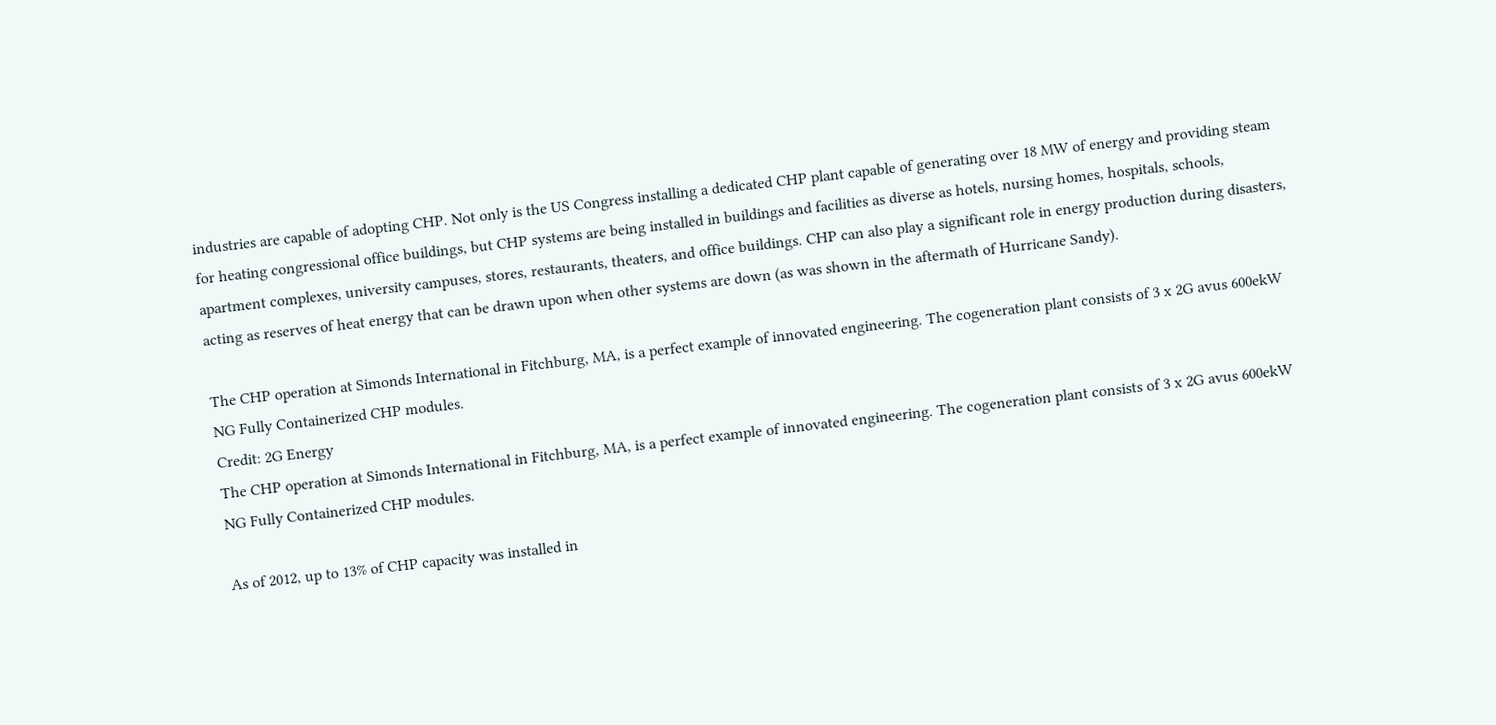industries are capable of adopting CHP. Not only is the US Congress installing a dedicated CHP plant capable of generating over 18 MW of energy and providing steam for heating congressional office buildings, but CHP systems are being installed in buildings and facilities as diverse as hotels, nursing homes, hospitals, schools, apartment complexes, university campuses, stores, restaurants, theaters, and office buildings. CHP can also play a significant role in energy production during disasters, acting as reserves of heat energy that can be drawn upon when other systems are down (as was shown in the aftermath of Hurricane Sandy).

The CHP operation at Simonds International in Fitchburg, MA, is a perfect example of innovated engineering. The cogeneration plant consists of 3 x 2G avus 600ekW NG Fully Containerized CHP modules.
Credit: 2G Energy
The CHP operation at Simonds International in Fitchburg, MA, is a perfect example of innovated engineering. The cogeneration plant consists of 3 x 2G avus 600ekW NG Fully Containerized CHP modules.

As of 2012, up to 13% of CHP capacity was installed in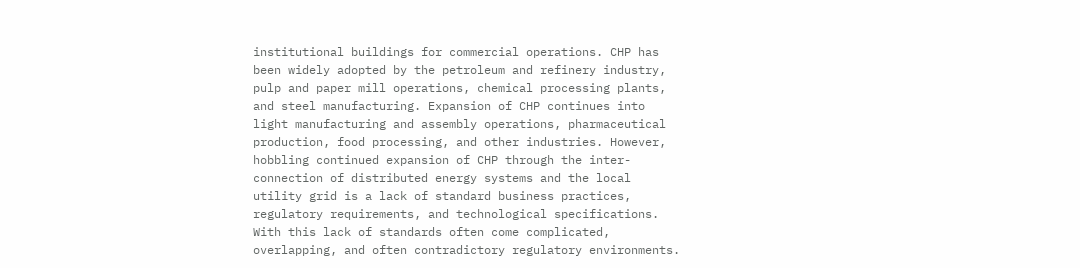institutional buildings for commercial operations. CHP has been widely adopted by the petroleum and refinery industry, pulp and paper mill operations, chemical processing plants, and steel manufacturing. Expansion of CHP continues into light manufacturing and assembly operations, pharmaceutical production, food processing, and other industries. However, hobbling continued expansion of CHP through the inter-connection of distributed energy systems and the local utility grid is a lack of standard business practices, regulatory requirements, and technological specifications. With this lack of standards often come complicated, overlapping, and often contradictory regulatory environments.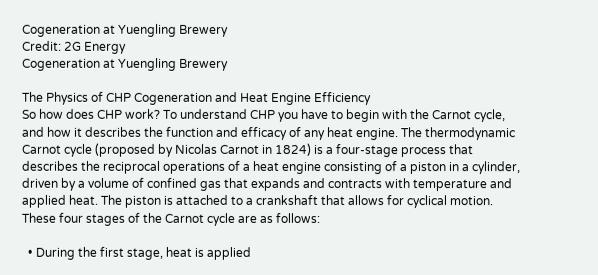Cogeneration at Yuengling Brewery
Credit: 2G Energy
Cogeneration at Yuengling Brewery

The Physics of CHP Cogeneration and Heat Engine Efficiency
So how does CHP work? To understand CHP you have to begin with the Carnot cycle, and how it describes the function and efficacy of any heat engine. The thermodynamic Carnot cycle (proposed by Nicolas Carnot in 1824) is a four-stage process that describes the reciprocal operations of a heat engine consisting of a piston in a cylinder, driven by a volume of confined gas that expands and contracts with temperature and applied heat. The piston is attached to a crankshaft that allows for cyclical motion. These four stages of the Carnot cycle are as follows:

  • During the first stage, heat is applied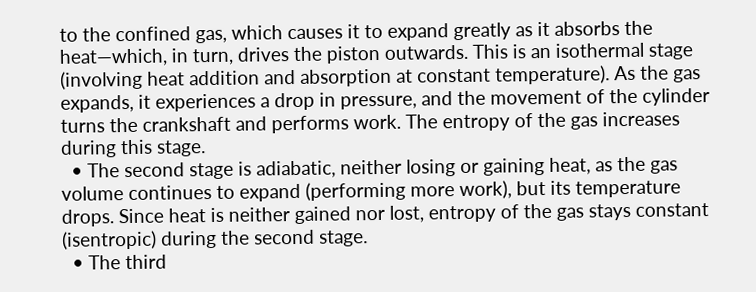to the confined gas, which causes it to expand greatly as it absorbs the heat—which, in turn, drives the piston outwards. This is an isothermal stage (involving heat addition and absorption at constant temperature). As the gas expands, it experiences a drop in pressure, and the movement of the cylinder turns the crankshaft and performs work. The entropy of the gas increases during this stage.
  • The second stage is adiabatic, neither losing or gaining heat, as the gas volume continues to expand (performing more work), but its temperature drops. Since heat is neither gained nor lost, entropy of the gas stays constant (isentropic) during the second stage.
  • The third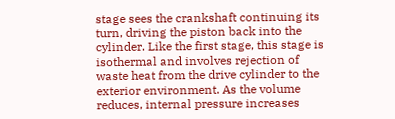stage sees the crankshaft continuing its turn, driving the piston back into the cylinder. Like the first stage, this stage is isothermal and involves rejection of waste heat from the drive cylinder to the exterior environment. As the volume reduces, internal pressure increases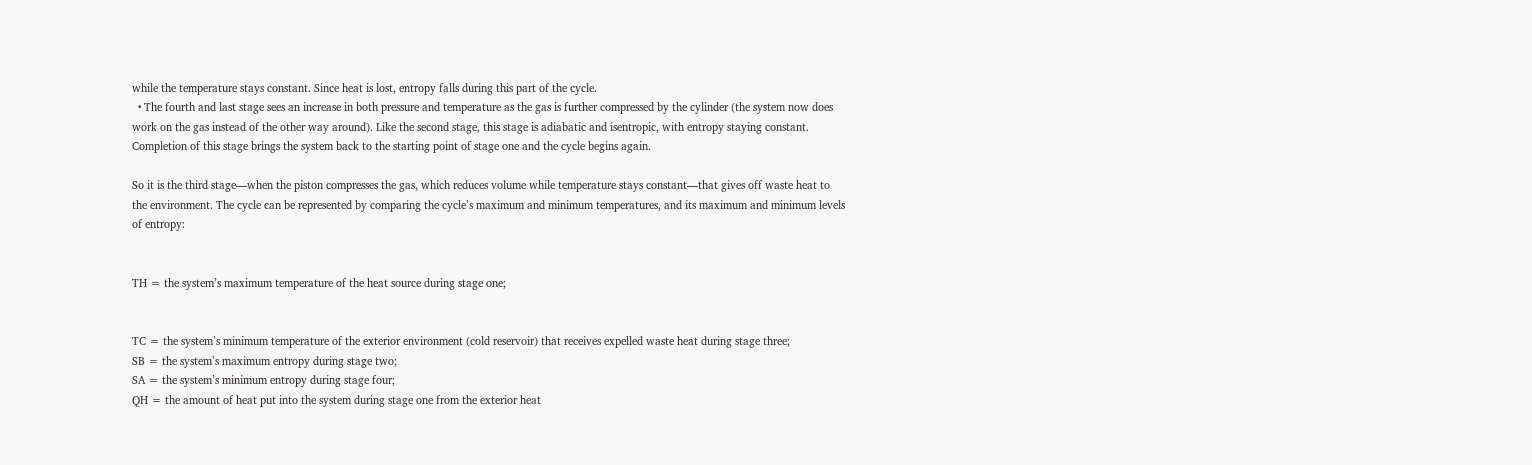while the temperature stays constant. Since heat is lost, entropy falls during this part of the cycle.
  • The fourth and last stage sees an increase in both pressure and temperature as the gas is further compressed by the cylinder (the system now does work on the gas instead of the other way around). Like the second stage, this stage is adiabatic and isentropic, with entropy staying constant. Completion of this stage brings the system back to the starting point of stage one and the cycle begins again.

So it is the third stage—when the piston compresses the gas, which reduces volume while temperature stays constant—that gives off waste heat to the environment. The cycle can be represented by comparing the cycle’s maximum and minimum temperatures, and its maximum and minimum levels of entropy:


TH = the system’s maximum temperature of the heat source during stage one;


TC = the system’s minimum temperature of the exterior environment (cold reservoir) that receives expelled waste heat during stage three;
SB = the system’s maximum entropy during stage two;
SA = the system’s minimum entropy during stage four;
QH = the amount of heat put into the system during stage one from the exterior heat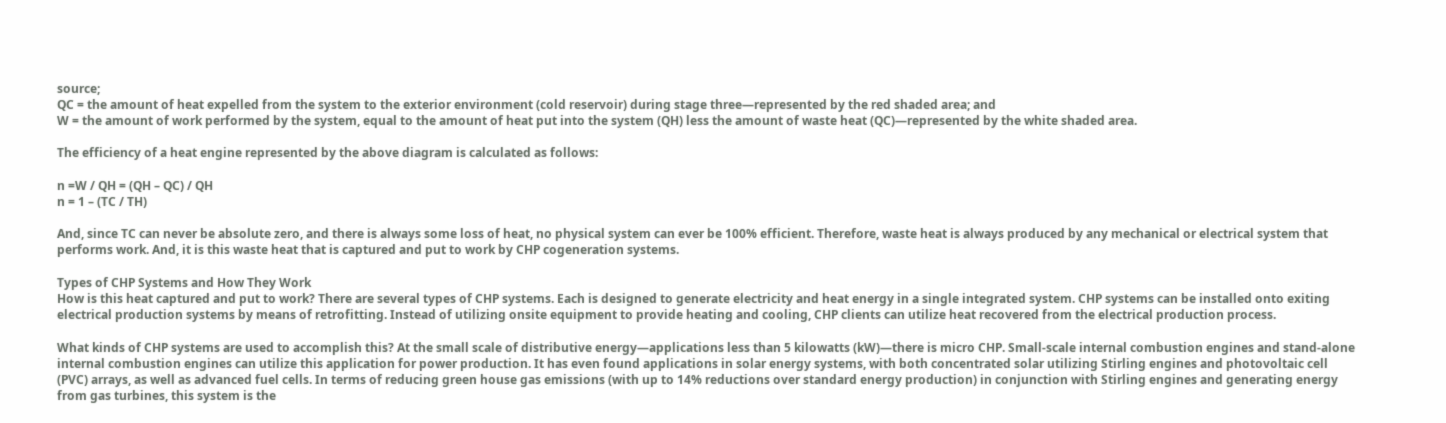source;
QC = the amount of heat expelled from the system to the exterior environment (cold reservoir) during stage three—represented by the red shaded area; and
W = the amount of work performed by the system, equal to the amount of heat put into the system (QH) less the amount of waste heat (QC)—represented by the white shaded area.

The efficiency of a heat engine represented by the above diagram is calculated as follows:

n =W / QH = (QH – QC) / QH
n = 1 – (TC / TH)

And, since TC can never be absolute zero, and there is always some loss of heat, no physical system can ever be 100% efficient. Therefore, waste heat is always produced by any mechanical or electrical system that performs work. And, it is this waste heat that is captured and put to work by CHP cogeneration systems.

Types of CHP Systems and How They Work
How is this heat captured and put to work? There are several types of CHP systems. Each is designed to generate electricity and heat energy in a single integrated system. CHP systems can be installed onto exiting electrical production systems by means of retrofitting. Instead of utilizing onsite equipment to provide heating and cooling, CHP clients can utilize heat recovered from the electrical production process.

What kinds of CHP systems are used to accomplish this? At the small scale of distributive energy—applications less than 5 kilowatts (kW)—there is micro CHP. Small-scale internal combustion engines and stand-alone internal combustion engines can utilize this application for power production. It has even found applications in solar energy systems, with both concentrated solar utilizing Stirling engines and photovoltaic cell (PVC) arrays, as well as advanced fuel cells. In terms of reducing green house gas emissions (with up to 14% reductions over standard energy production) in conjunction with Stirling engines and generating energy from gas turbines, this system is the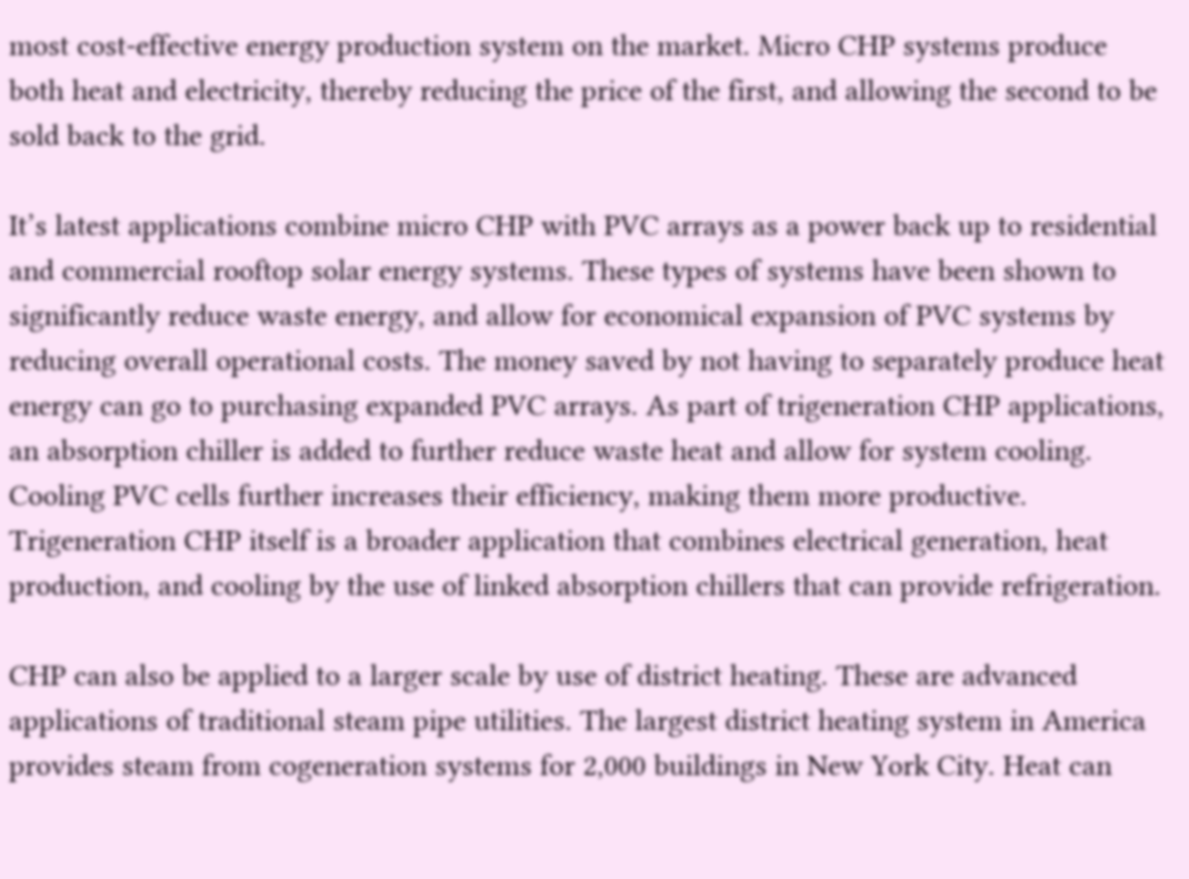most cost-effective energy production system on the market. Micro CHP systems produce both heat and electricity, thereby reducing the price of the first, and allowing the second to be sold back to the grid.

It’s latest applications combine micro CHP with PVC arrays as a power back up to residential and commercial rooftop solar energy systems. These types of systems have been shown to significantly reduce waste energy, and allow for economical expansion of PVC systems by reducing overall operational costs. The money saved by not having to separately produce heat energy can go to purchasing expanded PVC arrays. As part of trigeneration CHP applications, an absorption chiller is added to further reduce waste heat and allow for system cooling. Cooling PVC cells further increases their efficiency, making them more productive. Trigeneration CHP itself is a broader application that combines electrical generation, heat production, and cooling by the use of linked absorption chillers that can provide refrigeration.

CHP can also be applied to a larger scale by use of district heating. These are advanced applications of traditional steam pipe utilities. The largest district heating system in America provides steam from cogeneration systems for 2,000 buildings in New York City. Heat can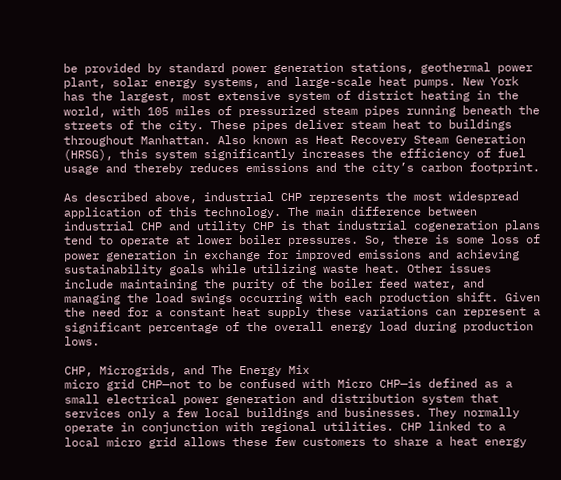be provided by standard power generation stations, geothermal power plant, solar energy systems, and large-scale heat pumps. New York has the largest, most extensive system of district heating in the world, with 105 miles of pressurized steam pipes running beneath the streets of the city. These pipes deliver steam heat to buildings throughout Manhattan. Also known as Heat Recovery Steam Generation (HRSG), this system significantly increases the efficiency of fuel usage and thereby reduces emissions and the city’s carbon footprint.

As described above, industrial CHP represents the most widespread application of this technology. The main difference between industrial CHP and utility CHP is that industrial cogeneration plans tend to operate at lower boiler pressures. So, there is some loss of power generation in exchange for improved emissions and achieving sustainability goals while utilizing waste heat. Other issues include maintaining the purity of the boiler feed water, and managing the load swings occurring with each production shift. Given the need for a constant heat supply these variations can represent a significant percentage of the overall energy load during production lows.

CHP, Microgrids, and The Energy Mix
micro grid CHP—not to be confused with Micro CHP—is defined as a small electrical power generation and distribution system that services only a few local buildings and businesses. They normally operate in conjunction with regional utilities. CHP linked to a local micro grid allows these few customers to share a heat energy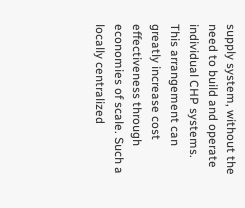supply system, without the need to build and operate individual CHP systems. This arrangement can greatly increase cost effectiveness through economies of scale. Such a locally centralized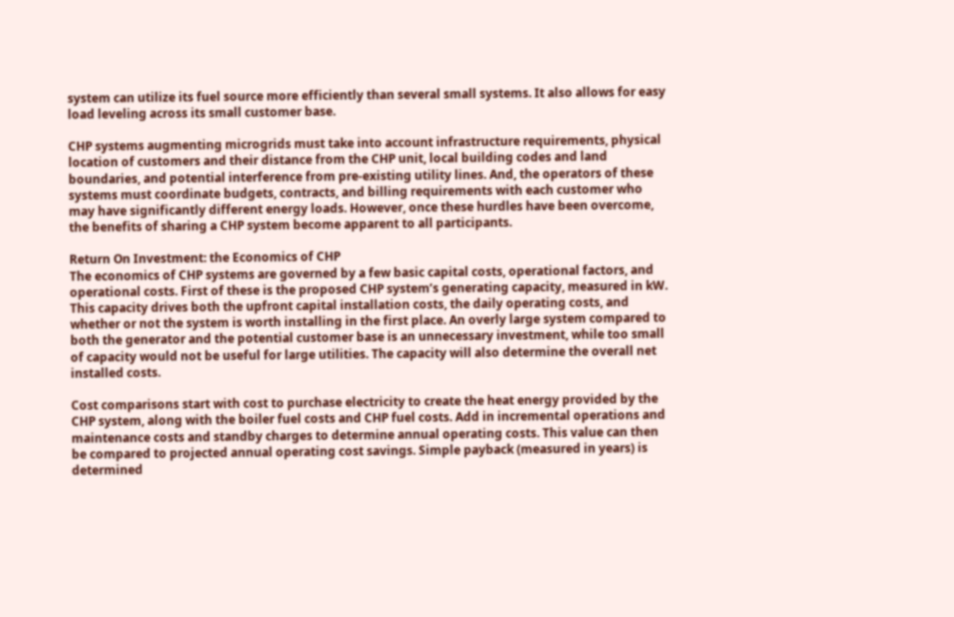system can utilize its fuel source more efficiently than several small systems. It also allows for easy load leveling across its small customer base.

CHP systems augmenting microgrids must take into account infrastructure requirements, physical location of customers and their distance from the CHP unit, local building codes and land boundaries, and potential interference from pre-existing utility lines. And, the operators of these systems must coordinate budgets, contracts, and billing requirements with each customer who may have significantly different energy loads. However, once these hurdles have been overcome, the benefits of sharing a CHP system become apparent to all participants.

Return On Investment: the Economics of CHP
The economics of CHP systems are governed by a few basic capital costs, operational factors, and operational costs. First of these is the proposed CHP system’s generating capacity, measured in kW. This capacity drives both the upfront capital installation costs, the daily operating costs, and whether or not the system is worth installing in the first place. An overly large system compared to both the generator and the potential customer base is an unnecessary investment, while too small of capacity would not be useful for large utilities. The capacity will also determine the overall net installed costs.

Cost comparisons start with cost to purchase electricity to create the heat energy provided by the CHP system, along with the boiler fuel costs and CHP fuel costs. Add in incremental operations and maintenance costs and standby charges to determine annual operating costs. This value can then be compared to projected annual operating cost savings. Simple payback (measured in years) is determined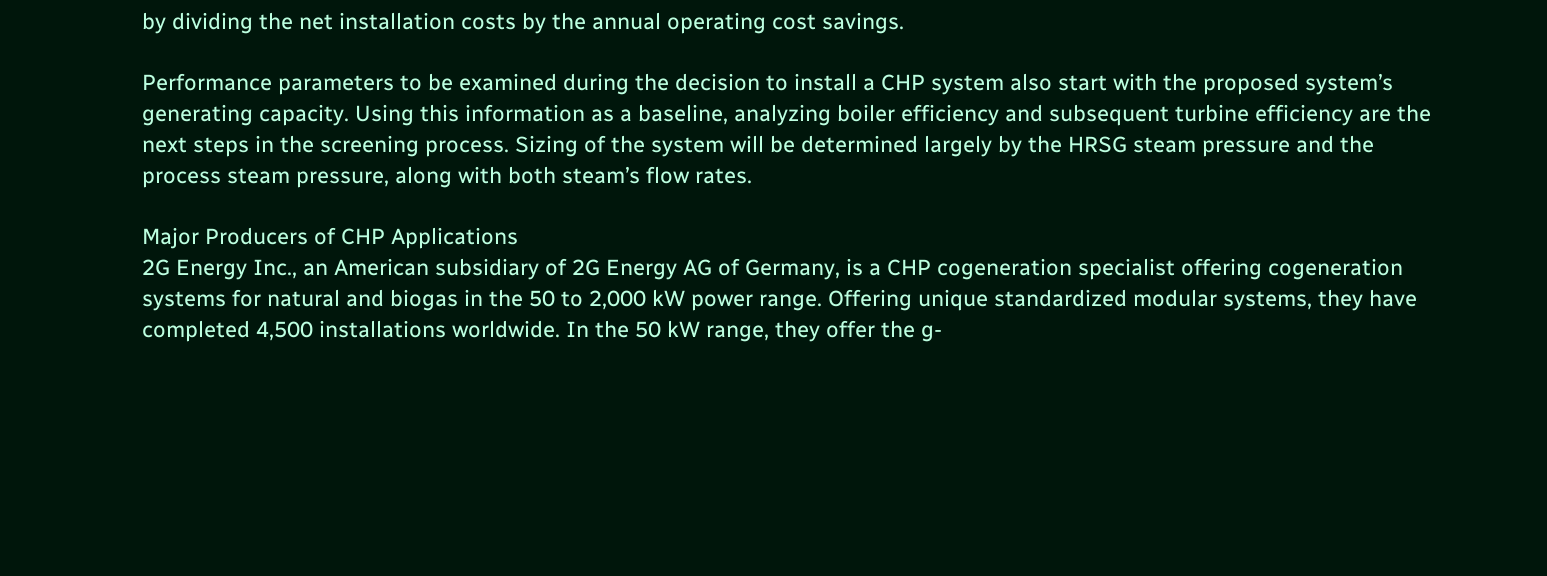by dividing the net installation costs by the annual operating cost savings.

Performance parameters to be examined during the decision to install a CHP system also start with the proposed system’s generating capacity. Using this information as a baseline, analyzing boiler efficiency and subsequent turbine efficiency are the next steps in the screening process. Sizing of the system will be determined largely by the HRSG steam pressure and the process steam pressure, along with both steam’s flow rates.

Major Producers of CHP Applications
2G Energy Inc., an American subsidiary of 2G Energy AG of Germany, is a CHP cogeneration specialist offering cogeneration systems for natural and biogas in the 50 to 2,000 kW power range. Offering unique standardized modular systems, they have completed 4,500 installations worldwide. In the 50 kW range, they offer the g-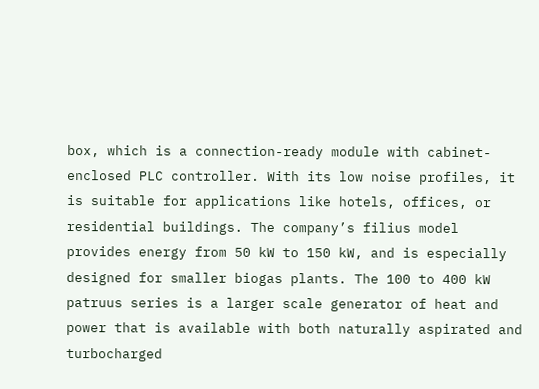box, which is a connection-ready module with cabinet-enclosed PLC controller. With its low noise profiles, it is suitable for applications like hotels, offices, or residential buildings. The company’s filius model provides energy from 50 kW to 150 kW, and is especially designed for smaller biogas plants. The 100 to 400 kW patruus series is a larger scale generator of heat and power that is available with both naturally aspirated and turbocharged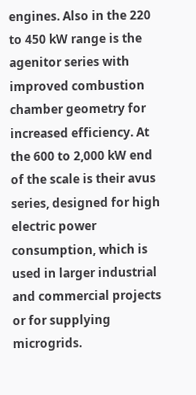engines. Also in the 220 to 450 kW range is the agenitor series with improved combustion chamber geometry for increased efficiency. At the 600 to 2,000 kW end of the scale is their avus series, designed for high electric power consumption, which is used in larger industrial and commercial projects or for supplying microgrids.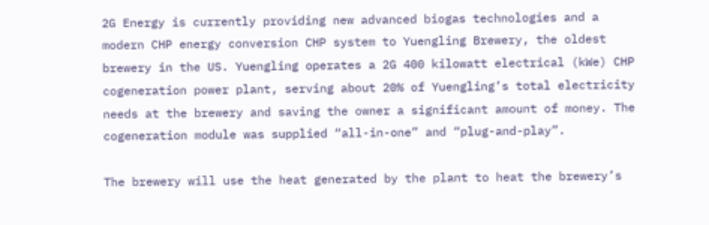2G Energy is currently providing new advanced biogas technologies and a modern CHP energy conversion CHP system to Yuengling Brewery, the oldest brewery in the US. Yuengling operates a 2G 400 kilowatt electrical (kWe) CHP cogeneration power plant, serving about 20% of Yuengling’s total electricity needs at the brewery and saving the owner a significant amount of money. The cogeneration module was supplied “all-in-one” and “plug-and-play”.

The brewery will use the heat generated by the plant to heat the brewery’s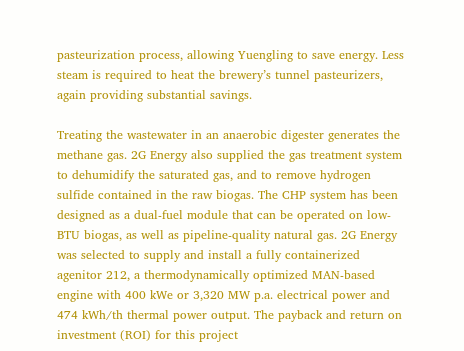pasteurization process, allowing Yuengling to save energy. Less steam is required to heat the brewery’s tunnel pasteurizers, again providing substantial savings.

Treating the wastewater in an anaerobic digester generates the methane gas. 2G Energy also supplied the gas treatment system to dehumidify the saturated gas, and to remove hydrogen sulfide contained in the raw biogas. The CHP system has been designed as a dual-fuel module that can be operated on low-BTU biogas, as well as pipeline-quality natural gas. 2G Energy was selected to supply and install a fully containerized agenitor 212, a thermodynamically optimized MAN-based engine with 400 kWe or 3,320 MW p.a. electrical power and 474 kWh/th thermal power output. The payback and return on investment (ROI) for this project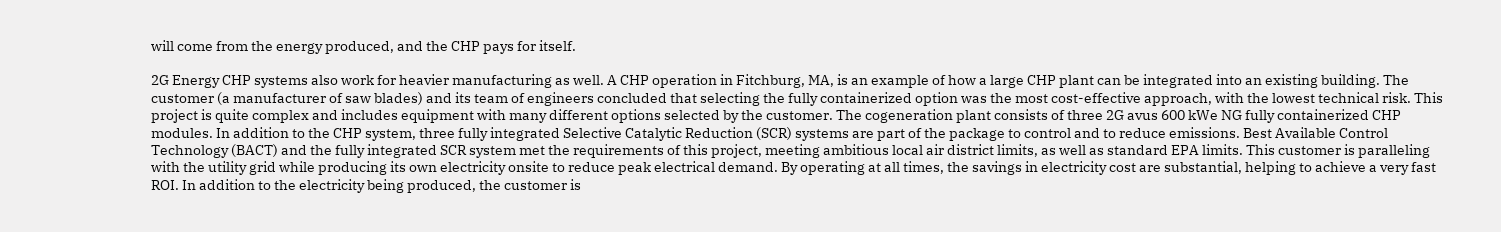will come from the energy produced, and the CHP pays for itself.

2G Energy CHP systems also work for heavier manufacturing as well. A CHP operation in Fitchburg, MA, is an example of how a large CHP plant can be integrated into an existing building. The customer (a manufacturer of saw blades) and its team of engineers concluded that selecting the fully containerized option was the most cost-effective approach, with the lowest technical risk. This project is quite complex and includes equipment with many different options selected by the customer. The cogeneration plant consists of three 2G avus 600 kWe NG fully containerized CHP modules. In addition to the CHP system, three fully integrated Selective Catalytic Reduction (SCR) systems are part of the package to control and to reduce emissions. Best Available Control Technology (BACT) and the fully integrated SCR system met the requirements of this project, meeting ambitious local air district limits, as well as standard EPA limits. This customer is paralleling with the utility grid while producing its own electricity onsite to reduce peak electrical demand. By operating at all times, the savings in electricity cost are substantial, helping to achieve a very fast ROI. In addition to the electricity being produced, the customer is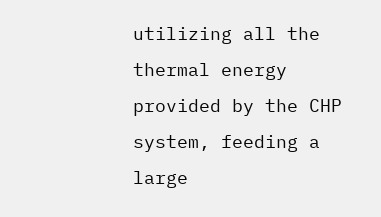utilizing all the thermal energy provided by the CHP system, feeding a large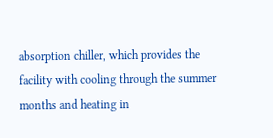absorption chiller, which provides the facility with cooling through the summer months and heating in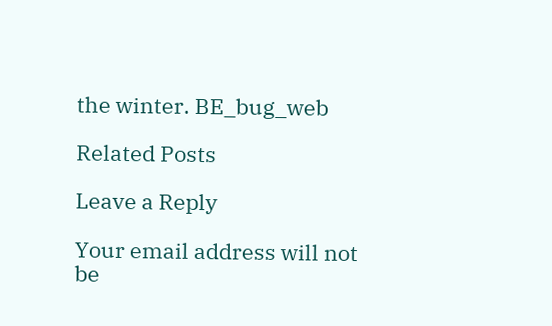the winter. BE_bug_web

Related Posts

Leave a Reply

Your email address will not be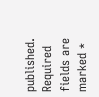published. Required fields are marked *